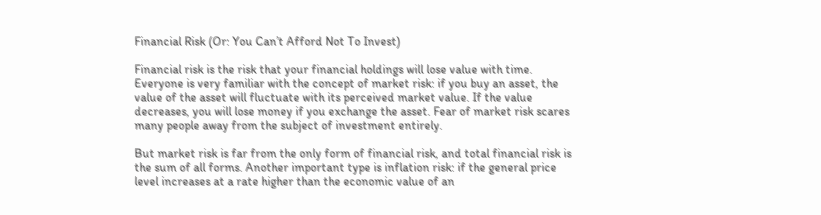Financial Risk (Or: You Can’t Afford Not To Invest)

Financial risk is the risk that your financial holdings will lose value with time. Everyone is very familiar with the concept of market risk: if you buy an asset, the value of the asset will fluctuate with its perceived market value. If the value decreases, you will lose money if you exchange the asset. Fear of market risk scares many people away from the subject of investment entirely.

But market risk is far from the only form of financial risk, and total financial risk is the sum of all forms. Another important type is inflation risk: if the general price level increases at a rate higher than the economic value of an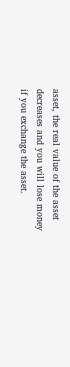asset, the real value of the asset decreases and you will lose money if you exchange the asset.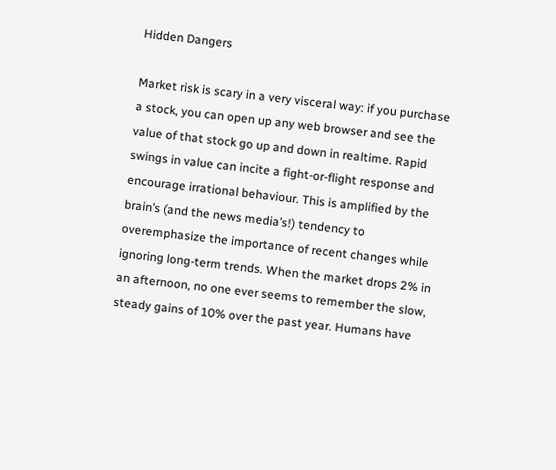Hidden Dangers

Market risk is scary in a very visceral way: if you purchase a stock, you can open up any web browser and see the value of that stock go up and down in realtime. Rapid swings in value can incite a fight-or-flight response and encourage irrational behaviour. This is amplified by the brain’s (and the news media’s!) tendency to overemphasize the importance of recent changes while ignoring long-term trends. When the market drops 2% in an afternoon, no one ever seems to remember the slow, steady gains of 10% over the past year. Humans have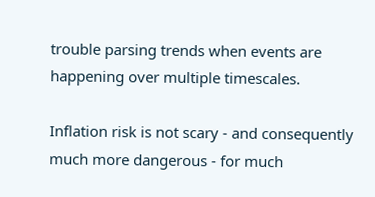trouble parsing trends when events are happening over multiple timescales.

Inflation risk is not scary - and consequently much more dangerous - for much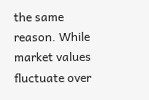the same reason. While market values fluctuate over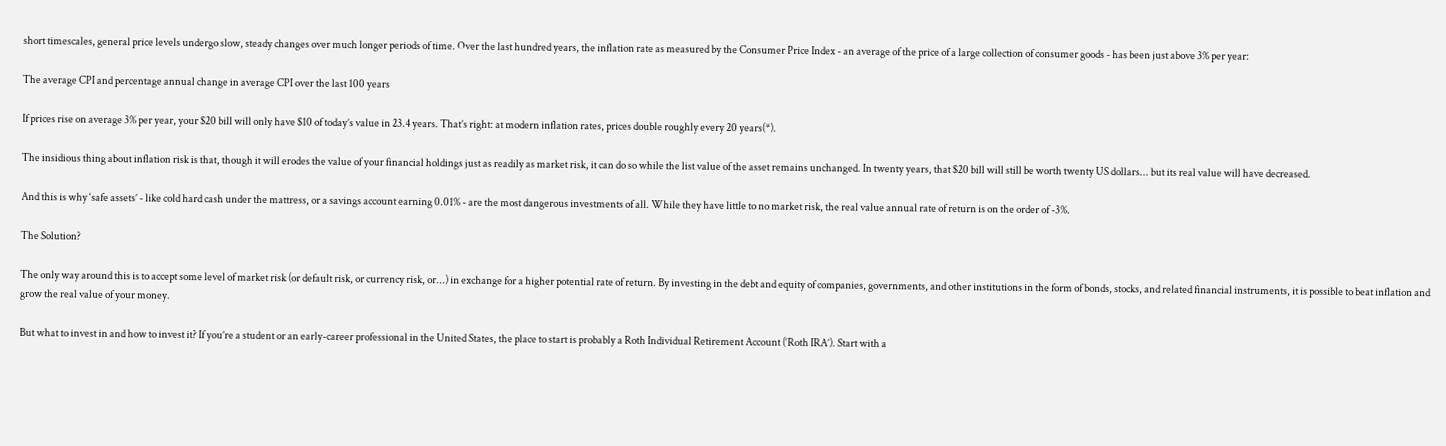short timescales, general price levels undergo slow, steady changes over much longer periods of time. Over the last hundred years, the inflation rate as measured by the Consumer Price Index - an average of the price of a large collection of consumer goods - has been just above 3% per year:

The average CPI and percentage annual change in average CPI over the last 100 years

If prices rise on average 3% per year, your $20 bill will only have $10 of today’s value in 23.4 years. That’s right: at modern inflation rates, prices double roughly every 20 years(*).

The insidious thing about inflation risk is that, though it will erodes the value of your financial holdings just as readily as market risk, it can do so while the list value of the asset remains unchanged. In twenty years, that $20 bill will still be worth twenty US dollars... but its real value will have decreased.

And this is why ‘safe assets’ - like cold hard cash under the mattress, or a savings account earning 0.01% - are the most dangerous investments of all. While they have little to no market risk, the real value annual rate of return is on the order of -3%.

The Solution?

The only way around this is to accept some level of market risk (or default risk, or currency risk, or...) in exchange for a higher potential rate of return. By investing in the debt and equity of companies, governments, and other institutions in the form of bonds, stocks, and related financial instruments, it is possible to beat inflation and grow the real value of your money.

But what to invest in and how to invest it? If you’re a student or an early-career professional in the United States, the place to start is probably a Roth Individual Retirement Account (‘Roth IRA’). Start with a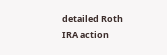detailed Roth IRA action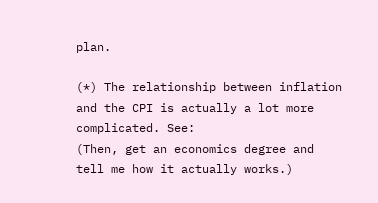plan.

(*) The relationship between inflation and the CPI is actually a lot more complicated. See:
(Then, get an economics degree and tell me how it actually works.)